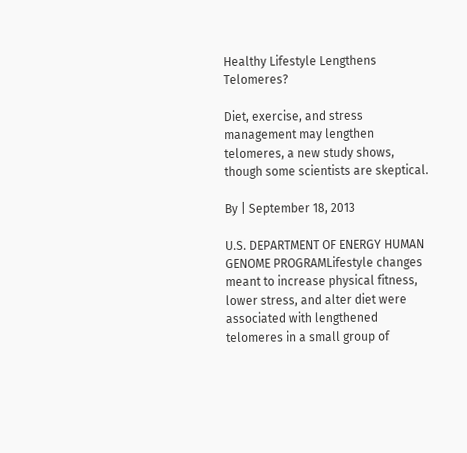Healthy Lifestyle Lengthens Telomeres?

Diet, exercise, and stress management may lengthen telomeres, a new study shows, though some scientists are skeptical.

By | September 18, 2013

U.S. DEPARTMENT OF ENERGY HUMAN GENOME PROGRAMLifestyle changes meant to increase physical fitness, lower stress, and alter diet were associated with lengthened telomeres in a small group of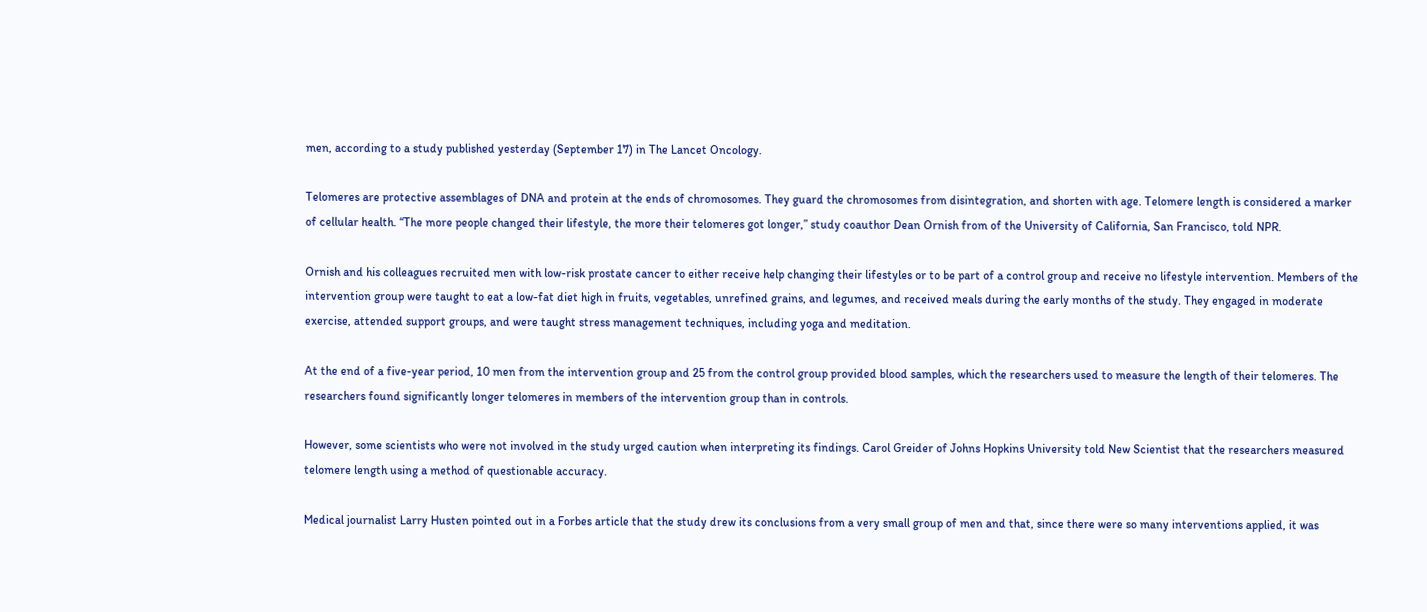men, according to a study published yesterday (September 17) in The Lancet Oncology.

Telomeres are protective assemblages of DNA and protein at the ends of chromosomes. They guard the chromosomes from disintegration, and shorten with age. Telomere length is considered a marker of cellular health. “The more people changed their lifestyle, the more their telomeres got longer,” study coauthor Dean Ornish from of the University of California, San Francisco, told NPR.

Ornish and his colleagues recruited men with low-risk prostate cancer to either receive help changing their lifestyles or to be part of a control group and receive no lifestyle intervention. Members of the intervention group were taught to eat a low-fat diet high in fruits, vegetables, unrefined grains, and legumes, and received meals during the early months of the study. They engaged in moderate exercise, attended support groups, and were taught stress management techniques, including yoga and meditation.

At the end of a five-year period, 10 men from the intervention group and 25 from the control group provided blood samples, which the researchers used to measure the length of their telomeres. The researchers found significantly longer telomeres in members of the intervention group than in controls.

However, some scientists who were not involved in the study urged caution when interpreting its findings. Carol Greider of Johns Hopkins University told New Scientist that the researchers measured telomere length using a method of questionable accuracy.

Medical journalist Larry Husten pointed out in a Forbes article that the study drew its conclusions from a very small group of men and that, since there were so many interventions applied, it was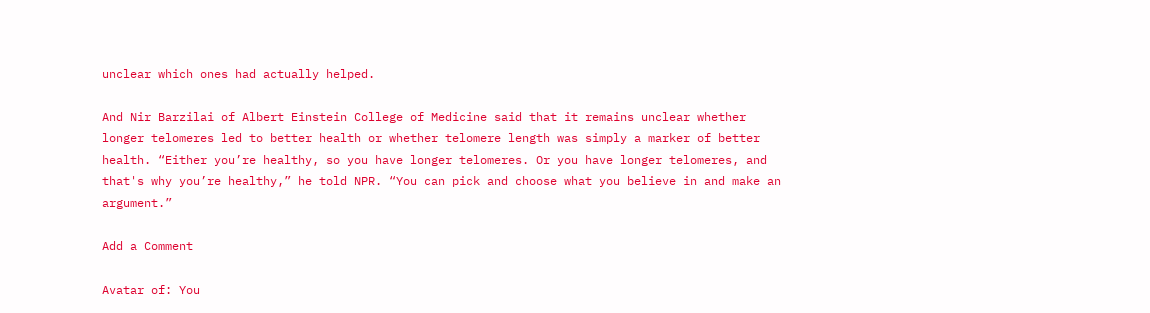unclear which ones had actually helped.

And Nir Barzilai of Albert Einstein College of Medicine said that it remains unclear whether longer telomeres led to better health or whether telomere length was simply a marker of better health. “Either you’re healthy, so you have longer telomeres. Or you have longer telomeres, and that's why you’re healthy,” he told NPR. “You can pick and choose what you believe in and make an argument.”

Add a Comment

Avatar of: You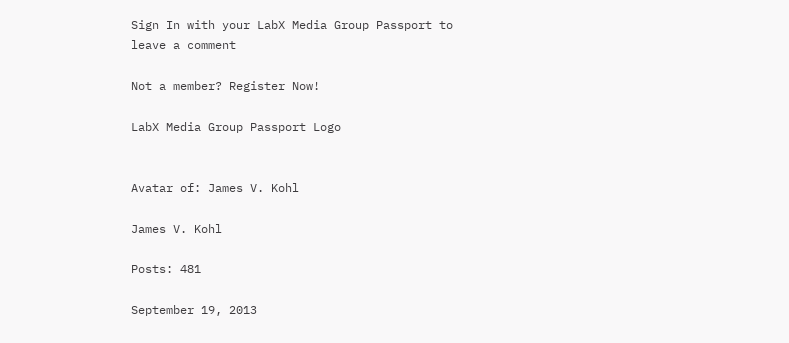Sign In with your LabX Media Group Passport to leave a comment

Not a member? Register Now!

LabX Media Group Passport Logo


Avatar of: James V. Kohl

James V. Kohl

Posts: 481

September 19, 2013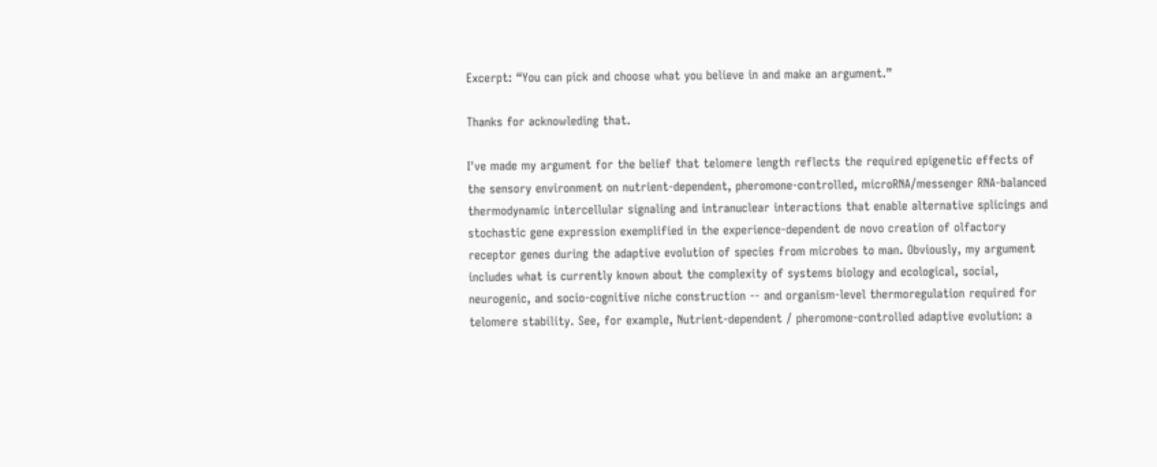Excerpt: “You can pick and choose what you believe in and make an argument.”

Thanks for acknowleding that.

I've made my argument for the belief that telomere length reflects the required epigenetic effects of the sensory environment on nutrient-dependent, pheromone-controlled, microRNA/messenger RNA-balanced thermodynamic intercellular signaling and intranuclear interactions that enable alternative splicings and stochastic gene expression exemplified in the experience-dependent de novo creation of olfactory receptor genes during the adaptive evolution of species from microbes to man. Obviously, my argument includes what is currently known about the complexity of systems biology and ecological, social, neurogenic, and socio-cognitive niche construction -- and organism-level thermoregulation required for telomere stability. See, for example, Nutrient-dependent / pheromone-controlled adaptive evolution: a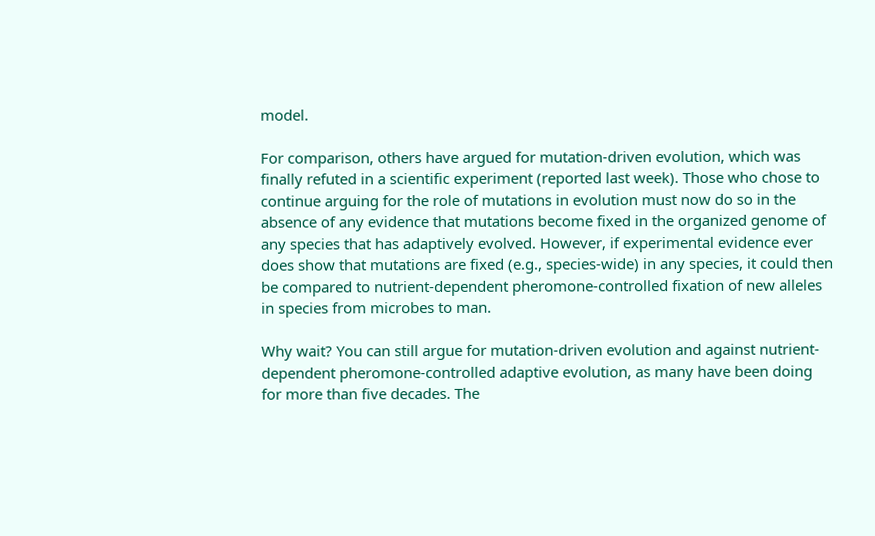model.

For comparison, others have argued for mutation-driven evolution, which was finally refuted in a scientific experiment (reported last week). Those who chose to continue arguing for the role of mutations in evolution must now do so in the absence of any evidence that mutations become fixed in the organized genome of any species that has adaptively evolved. However, if experimental evidence ever does show that mutations are fixed (e.g., species-wide) in any species, it could then be compared to nutrient-dependent pheromone-controlled fixation of new alleles in species from microbes to man.

Why wait? You can still argue for mutation-driven evolution and against nutrient-dependent pheromone-controlled adaptive evolution, as many have been doing for more than five decades. The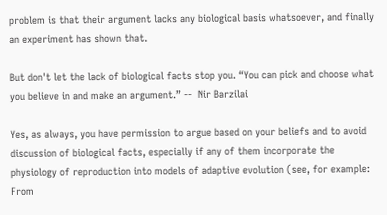problem is that their argument lacks any biological basis whatsoever, and finally an experiment has shown that.

But don't let the lack of biological facts stop you. “You can pick and choose what you believe in and make an argument.” --  Nir Barzilai

Yes, as always, you have permission to argue based on your beliefs and to avoid discussion of biological facts, especially if any of them incorporate the physiology of reproduction into models of adaptive evolution (see, for example: From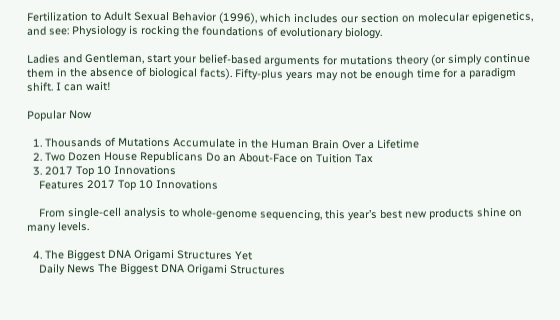Fertilization to Adult Sexual Behavior (1996), which includes our section on molecular epigenetics, and see: Physiology is rocking the foundations of evolutionary biology.

Ladies and Gentleman, start your belief-based arguments for mutations theory (or simply continue them in the absence of biological facts). Fifty-plus years may not be enough time for a paradigm shift. I can wait!

Popular Now

  1. Thousands of Mutations Accumulate in the Human Brain Over a Lifetime
  2. Two Dozen House Republicans Do an About-Face on Tuition Tax
  3. 2017 Top 10 Innovations
    Features 2017 Top 10 Innovations

    From single-cell analysis to whole-genome sequencing, this year’s best new products shine on many levels.

  4. The Biggest DNA Origami Structures Yet
    Daily News The Biggest DNA Origami Structures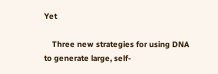Yet

    Three new strategies for using DNA to generate large, self-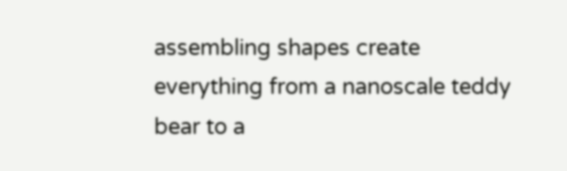assembling shapes create everything from a nanoscale teddy bear to a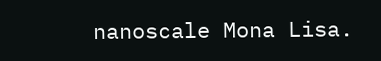nanoscale Mona Lisa.